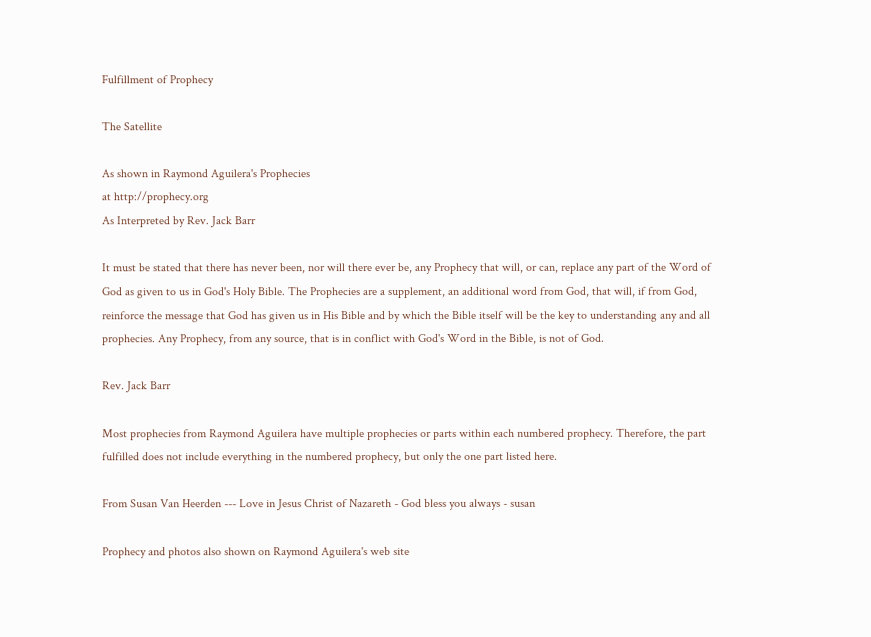Fulfillment of Prophecy

The Satellite

As shown in Raymond Aguilera's Prophecies
at http://prophecy.org
As Interpreted by Rev. Jack Barr

It must be stated that there has never been, nor will there ever be, any Prophecy that will, or can, replace any part of the Word of God as given to us in God's Holy Bible. The Prophecies are a supplement, an additional word from God, that will, if from God, reinforce the message that God has given us in His Bible and by which the Bible itself will be the key to understanding any and all prophecies. Any Prophecy, from any source, that is in conflict with God's Word in the Bible, is not of God.

Rev. Jack Barr

Most prophecies from Raymond Aguilera have multiple prophecies or parts within each numbered prophecy. Therefore, the part fulfilled does not include everything in the numbered prophecy, but only the one part listed here.

From Susan Van Heerden --- Love in Jesus Christ of Nazareth - God bless you always - susan

Prophecy and photos also shown on Raymond Aguilera's web site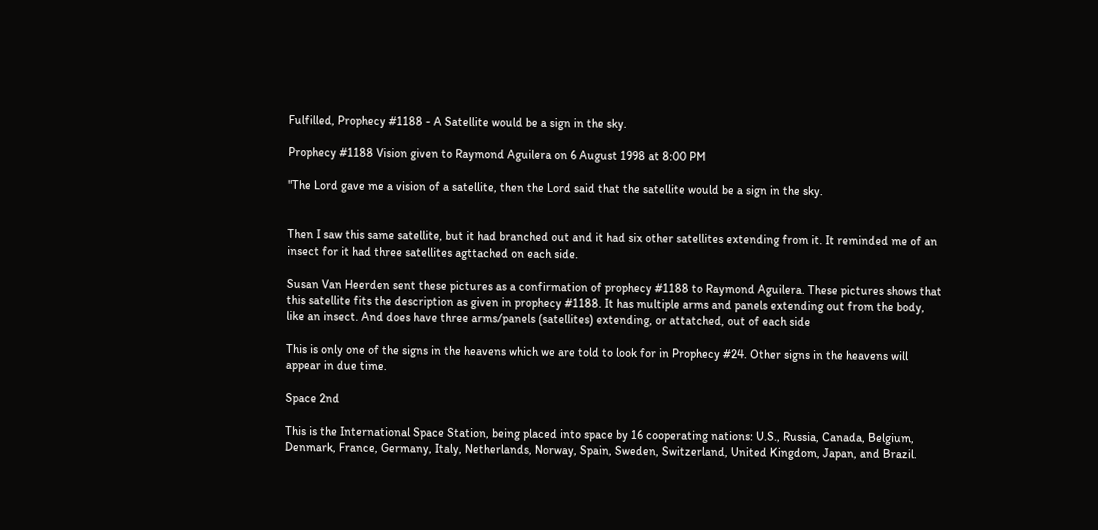Fulfilled, Prophecy #1188 - A Satellite would be a sign in the sky.

Prophecy #1188 Vision given to Raymond Aguilera on 6 August 1998 at 8:00 PM

"The Lord gave me a vision of a satellite, then the Lord said that the satellite would be a sign in the sky.


Then I saw this same satellite, but it had branched out and it had six other satellites extending from it. It reminded me of an insect for it had three satellites agttached on each side.

Susan Van Heerden sent these pictures as a confirmation of prophecy #1188 to Raymond Aguilera. These pictures shows that this satellite fits the description as given in prophecy #1188. It has multiple arms and panels extending out from the body, like an insect. And does have three arms/panels (satellites) extending, or attatched, out of each side

This is only one of the signs in the heavens which we are told to look for in Prophecy #24. Other signs in the heavens will appear in due time.

Space 2nd

This is the International Space Station, being placed into space by 16 cooperating nations: U.S., Russia, Canada, Belgium, Denmark, France, Germany, Italy, Netherlands, Norway, Spain, Sweden, Switzerland, United Kingdom, Japan, and Brazil.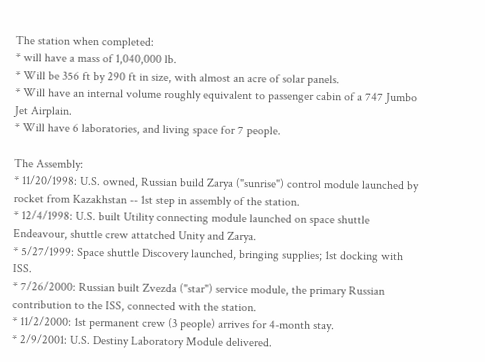The station when completed:
* will have a mass of 1,040,000 lb.
* Will be 356 ft by 290 ft in size, with almost an acre of solar panels.
* Will have an internal volume roughly equivalent to passenger cabin of a 747 Jumbo Jet Airplain.
* Will have 6 laboratories, and living space for 7 people.

The Assembly:
* 11/20/1998: U.S. owned, Russian build Zarya ("sunrise") control module launched by rocket from Kazakhstan -- 1st step in assembly of the station.
* 12/4/1998: U.S. built Utility connecting module launched on space shuttle Endeavour, shuttle crew attatched Unity and Zarya.
* 5/27/1999: Space shuttle Discovery launched, bringing supplies; 1st docking with ISS.
* 7/26/2000: Russian built Zvezda ("star") service module, the primary Russian contribution to the ISS, connected with the station.
* 11/2/2000: 1st permanent crew (3 people) arrives for 4-month stay.
* 2/9/2001: U.S. Destiny Laboratory Module delivered.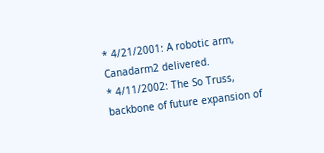* 4/21/2001: A robotic arm, Canadarm2 delivered.
* 4/11/2002: The So Truss, backbone of future expansion of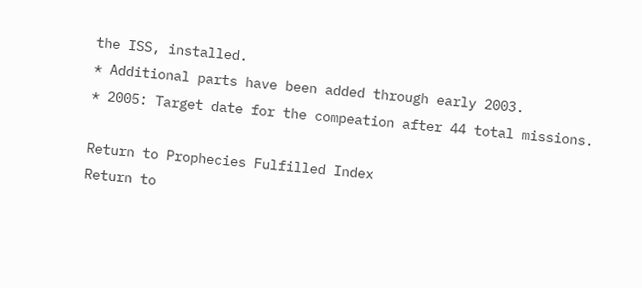the ISS, installed.
* Additional parts have been added through early 2003.
* 2005: Target date for the compeation after 44 total missions.

Return to Prophecies Fulfilled Index
Return to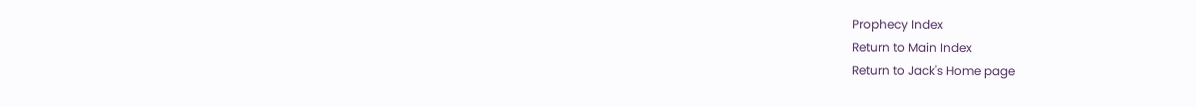Prophecy Index
Return to Main Index
Return to Jack's Home page